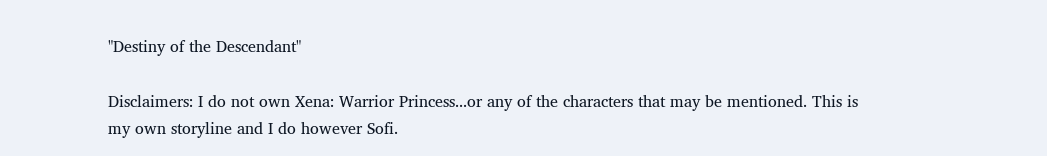"Destiny of the Descendant"

Disclaimers: I do not own Xena: Warrior Princess...or any of the characters that may be mentioned. This is my own storyline and I do however Sofi.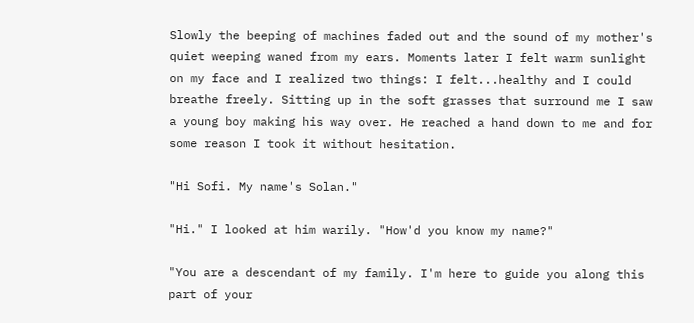Slowly the beeping of machines faded out and the sound of my mother's quiet weeping waned from my ears. Moments later I felt warm sunlight on my face and I realized two things: I felt...healthy and I could breathe freely. Sitting up in the soft grasses that surround me I saw a young boy making his way over. He reached a hand down to me and for some reason I took it without hesitation.

"Hi Sofi. My name's Solan."

"Hi." I looked at him warily. "How'd you know my name?"

"You are a descendant of my family. I'm here to guide you along this part of your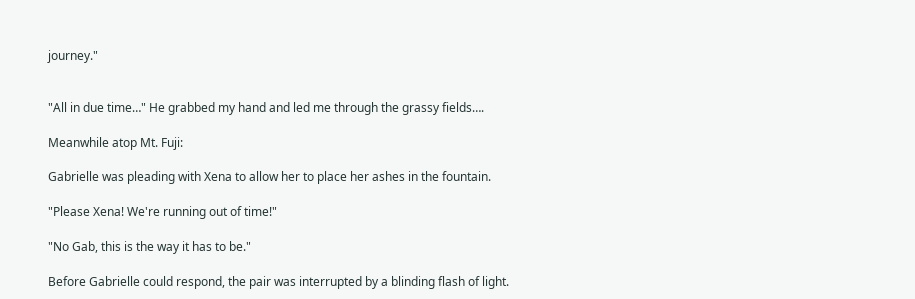journey."


"All in due time…" He grabbed my hand and led me through the grassy fields….

Meanwhile atop Mt. Fuji:

Gabrielle was pleading with Xena to allow her to place her ashes in the fountain.

"Please Xena! We're running out of time!"

"No Gab, this is the way it has to be."

Before Gabrielle could respond, the pair was interrupted by a blinding flash of light.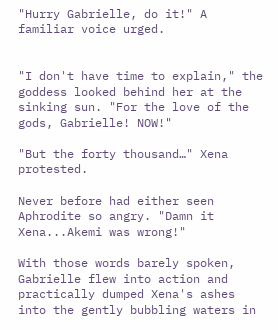"Hurry Gabrielle, do it!" A familiar voice urged.


"I don't have time to explain," the goddess looked behind her at the sinking sun. "For the love of the gods, Gabrielle! NOW!"

"But the forty thousand…" Xena protested.

Never before had either seen Aphrodite so angry. "Damn it Xena...Akemi was wrong!"

With those words barely spoken, Gabrielle flew into action and practically dumped Xena's ashes into the gently bubbling waters in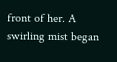front of her. A swirling mist began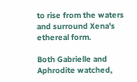to rise from the waters and surround Xena's ethereal form.

Both Gabrielle and Aphrodite watched,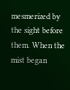mesmerized by the sight before them. When the mist began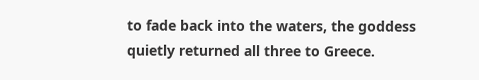to fade back into the waters, the goddess quietly returned all three to Greece.